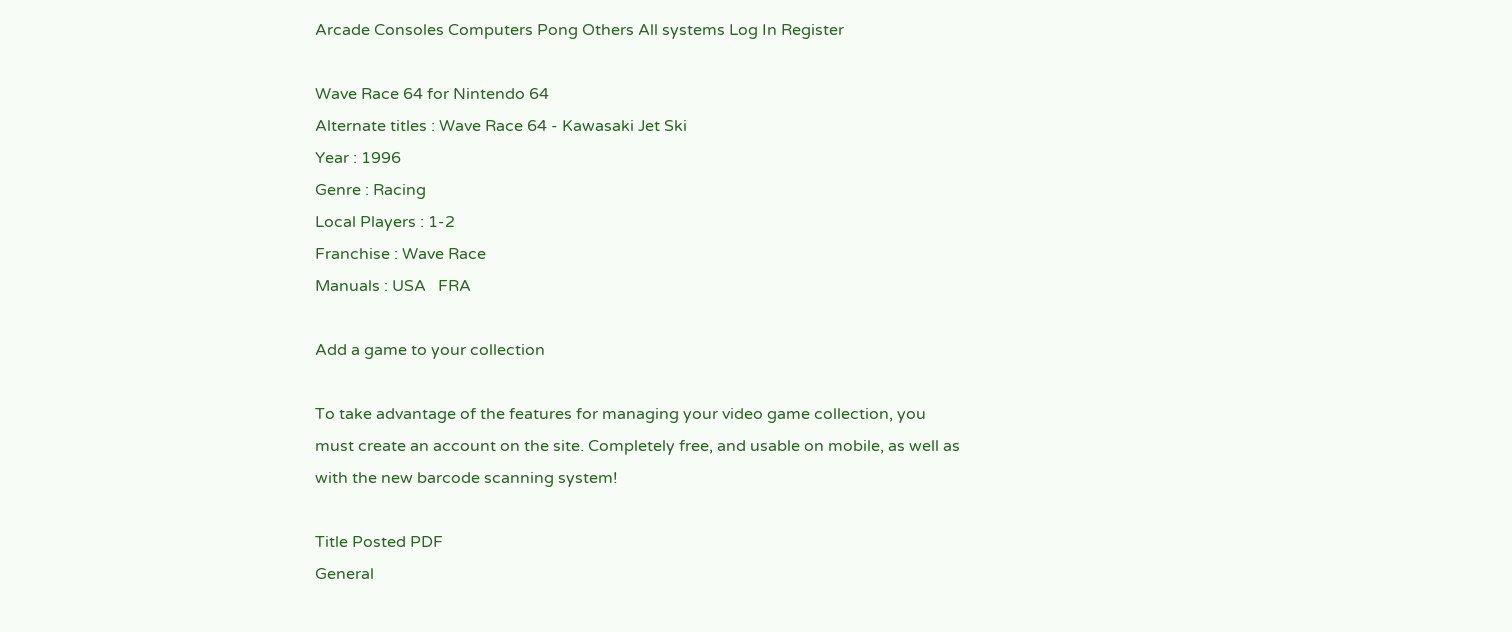Arcade Consoles Computers Pong Others All systems Log In Register

Wave Race 64 for Nintendo 64
Alternate titles : Wave Race 64 - Kawasaki Jet Ski
Year : 1996
Genre : Racing
Local Players : 1-2
Franchise : Wave Race
Manuals : USA   FRA

Add a game to your collection

To take advantage of the features for managing your video game collection, you must create an account on the site. Completely free, and usable on mobile, as well as with the new barcode scanning system!

Title Posted PDF
General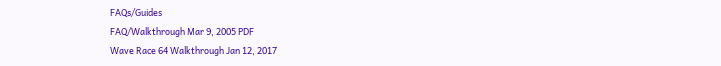FAQs/Guides
FAQ/Walkthrough Mar 9, 2005 PDF
Wave Race 64 Walkthrough Jan 12, 2017